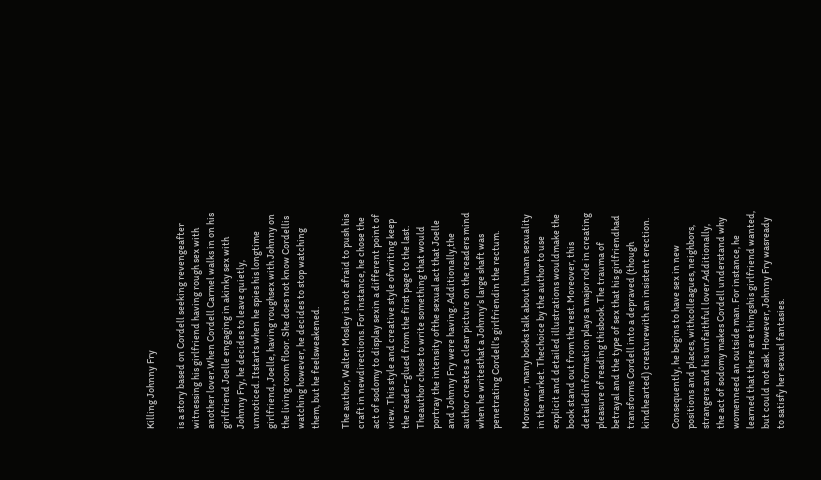Killing Johnny Fry

is a story based on Cordell seeking revengeafter witnessing his girlfriend having rough sex with another lover.When Cordell Carmel walks in on his girlfriend Joelle engaging in akinky sex with Johnny Fry, he decides to leave quietly, unnoticed. Itstarts when he spies his longtime girlfriend, Joelle, having roughsex with Johnny on the living room floor. She does not know Cordellis watching however, he decides to stop watching them, but he feelsweakened.

The author, Walter Mosley is not afraid to push his craft in newdirections. For instance, he chose the act of sodomy to display sexin a different point of view. This style and creative style ofwriting keep the reader-glued from the first page to the last. Theauthor chose to write something that would portray the intensity ofthe sexual act that Joelle and Johnny Fry were having. Additionally,the author creates a clear picture on the readers mind when he writesthat a Johnny’s large shaft was penetrating Cordell’s girlfriendin the rectum.

Moreover, many books talk about human sexuality in the market. Thechoice by the author to use explicit and detailed illustrations wouldmake the book stand out from the rest. Moreover, this detailedinformation plays a major role in creating pleasure of reading thisbook. The trauma of betrayal and the type of sex that his girlfriendhad transforms Cordell into a depraved (though kindhearted) creaturewith an insistent erection.

Consequently, he begins to have sex in new positions and places, withcolleagues, neighbors, strangers and his unfaithful lover.Additionally, the act of sodomy makes Cordell understand why womenneed an outside man. For instance, he learned that there are thingshis girlfriend wanted, but could not ask. However, Johnny Fry wasready to satisfy her sexual fantasies.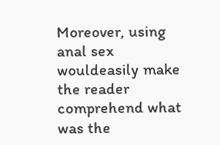Moreover, using anal sex wouldeasily make the reader comprehend what was the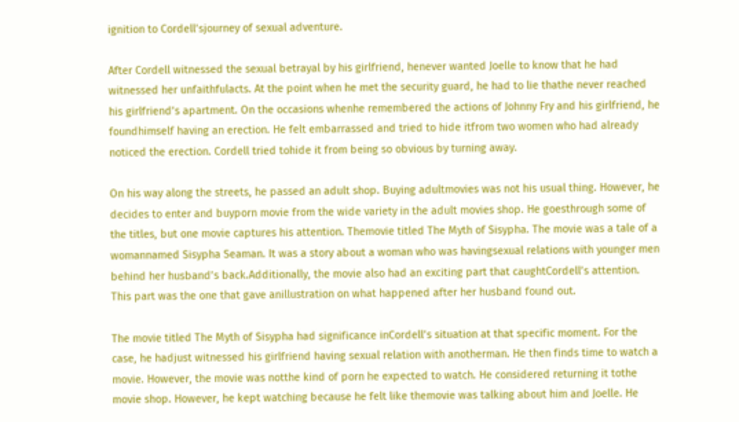ignition to Cordell’sjourney of sexual adventure.

After Cordell witnessed the sexual betrayal by his girlfriend, henever wanted Joelle to know that he had witnessed her unfaithfulacts. At the point when he met the security guard, he had to lie thathe never reached his girlfriend’s apartment. On the occasions whenhe remembered the actions of Johnny Fry and his girlfriend, he foundhimself having an erection. He felt embarrassed and tried to hide itfrom two women who had already noticed the erection. Cordell tried tohide it from being so obvious by turning away.

On his way along the streets, he passed an adult shop. Buying adultmovies was not his usual thing. However, he decides to enter and buyporn movie from the wide variety in the adult movies shop. He goesthrough some of the titles, but one movie captures his attention. Themovie titled The Myth of Sisypha. The movie was a tale of a womannamed Sisypha Seaman. It was a story about a woman who was havingsexual relations with younger men behind her husband’s back.Additionally, the movie also had an exciting part that caughtCordell’s attention. This part was the one that gave anillustration on what happened after her husband found out.

The movie titled The Myth of Sisypha had significance inCordell’s situation at that specific moment. For the case, he hadjust witnessed his girlfriend having sexual relation with anotherman. He then finds time to watch a movie. However, the movie was notthe kind of porn he expected to watch. He considered returning it tothe movie shop. However, he kept watching because he felt like themovie was talking about him and Joelle. He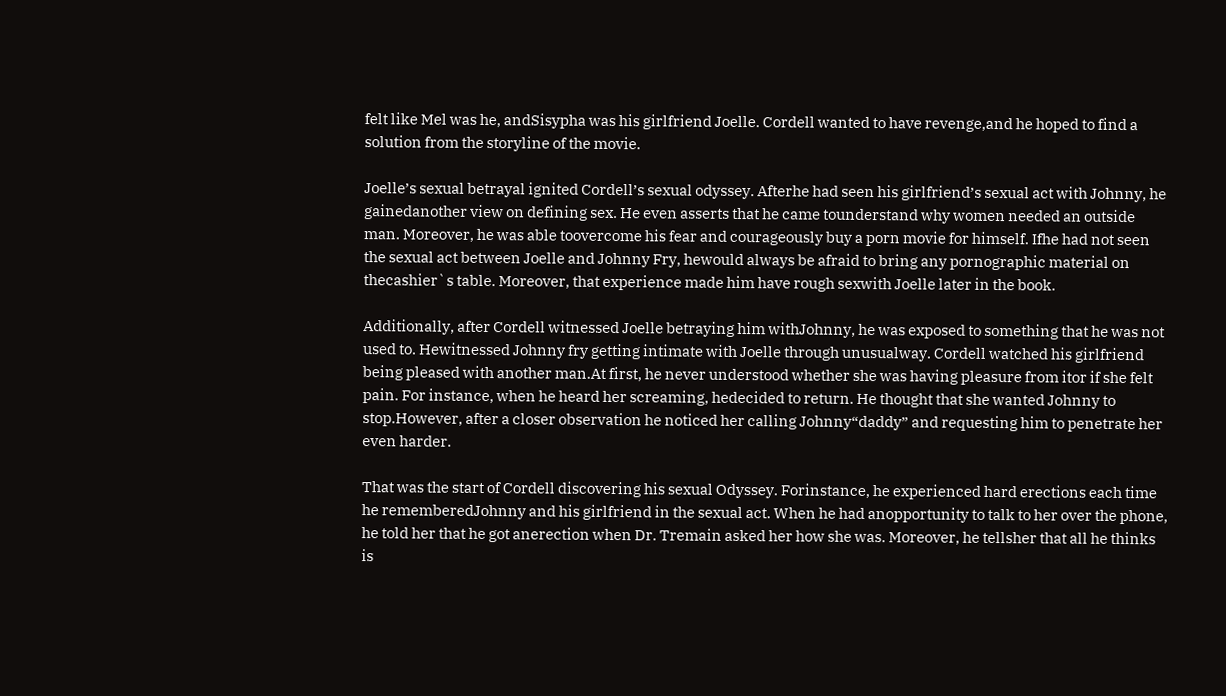felt like Mel was he, andSisypha was his girlfriend Joelle. Cordell wanted to have revenge,and he hoped to find a solution from the storyline of the movie.

Joelle’s sexual betrayal ignited Cordell’s sexual odyssey. Afterhe had seen his girlfriend’s sexual act with Johnny, he gainedanother view on defining sex. He even asserts that he came tounderstand why women needed an outside man. Moreover, he was able toovercome his fear and courageously buy a porn movie for himself. Ifhe had not seen the sexual act between Joelle and Johnny Fry, hewould always be afraid to bring any pornographic material on thecashier`s table. Moreover, that experience made him have rough sexwith Joelle later in the book.

Additionally, after Cordell witnessed Joelle betraying him withJohnny, he was exposed to something that he was not used to. Hewitnessed Johnny fry getting intimate with Joelle through unusualway. Cordell watched his girlfriend being pleased with another man.At first, he never understood whether she was having pleasure from itor if she felt pain. For instance, when he heard her screaming, hedecided to return. He thought that she wanted Johnny to stop.However, after a closer observation he noticed her calling Johnny“daddy” and requesting him to penetrate her even harder.

That was the start of Cordell discovering his sexual Odyssey. Forinstance, he experienced hard erections each time he rememberedJohnny and his girlfriend in the sexual act. When he had anopportunity to talk to her over the phone, he told her that he got anerection when Dr. Tremain asked her how she was. Moreover, he tellsher that all he thinks is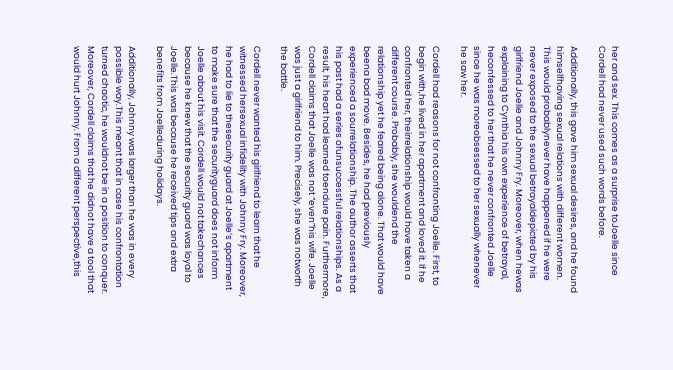her and sex. This comes as a surprise toJoelle since Cordell had never used such words before.

Additionally, this gave him sexual desires, and he found himselfhaving sexual relations with different women. This would probablynever have happened if he were never exposed to the sexual betrayaldepicted by his girlfriend Joelle and Johnny Fry. Moreover, when hewas explaining to Cynthia his own experience of betrayal, heconfessed to her that he never confronted Joelle since he was moreobsessed to her sexually whenever he saw her.

Cordell had reasons for not confronting Joelle. First, to begin with,he lived in her apartment and loved it. If he confronted her, theirrelationship would have taken a different course. Probably, she wouldend the relationship yet he feared being alone. That would have beena bad move. Besides, he had previously experienced a sourrelationship. The author asserts that his past had a series ofunsuccessful relationships. As a result, his heart had learned toendure pain. Furthermore, Cordell claims that Joelle was not “even”his wife. Joelle was just a girlfriend to him. Precisely, she was notworth the battle.

Cordell never wanted his girlfriend to learn that he witnessed hersexual infidelity with Johnny Fry. Moreover, he had to lie to thesecurity guard at Joelle’s apartment to make sure that the securityguard does not inform Joelle about his visit. Cordell would not takechances because he knew that the security guard was loyal to Joelle.This was because he received tips and extra benefits from Joelleduring holidays.

Additionally, Johnny was larger than he was in every possible way.This meant that in case his confrontation turned chaotic, he wouldnot be in a position to conquer. Moreover, Cordell claims that he didnot have a tool that would hurt Johnny. From a different perspective,this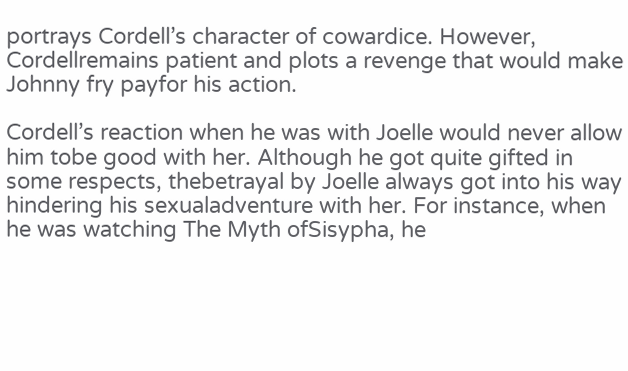portrays Cordell’s character of cowardice. However, Cordellremains patient and plots a revenge that would make Johnny fry payfor his action.

Cordell’s reaction when he was with Joelle would never allow him tobe good with her. Although he got quite gifted in some respects, thebetrayal by Joelle always got into his way hindering his sexualadventure with her. For instance, when he was watching The Myth ofSisypha, he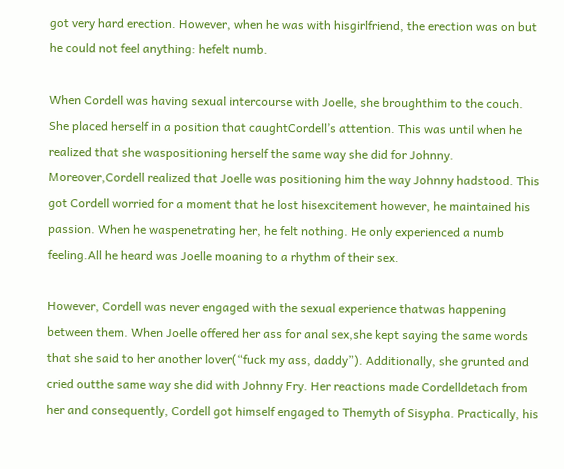got very hard erection. However, when he was with hisgirlfriend, the erection was on but he could not feel anything: hefelt numb.

When Cordell was having sexual intercourse with Joelle, she broughthim to the couch. She placed herself in a position that caughtCordell’s attention. This was until when he realized that she waspositioning herself the same way she did for Johnny. Moreover,Cordell realized that Joelle was positioning him the way Johnny hadstood. This got Cordell worried for a moment that he lost hisexcitement however, he maintained his passion. When he waspenetrating her, he felt nothing. He only experienced a numb feeling.All he heard was Joelle moaning to a rhythm of their sex.

However, Cordell was never engaged with the sexual experience thatwas happening between them. When Joelle offered her ass for anal sex,she kept saying the same words that she said to her another lover(“fuck my ass, daddy”). Additionally, she grunted and cried outthe same way she did with Johnny Fry. Her reactions made Cordelldetach from her and consequently, Cordell got himself engaged to Themyth of Sisypha. Practically, his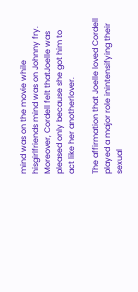mind was on the movie while hisgirlfriends mind was on Johnny fry. Moreover, Cordell felt thatJoelle was pleased only because she got him to act like her anotherlover.

The affirmation that Joelle loved Cordell played a major role inintensifying their sexual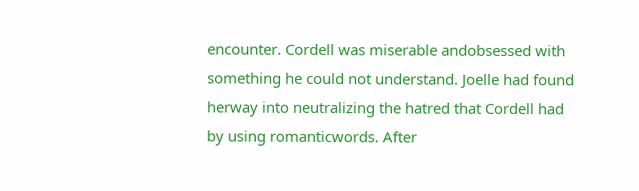encounter. Cordell was miserable andobsessed with something he could not understand. Joelle had found herway into neutralizing the hatred that Cordell had by using romanticwords. After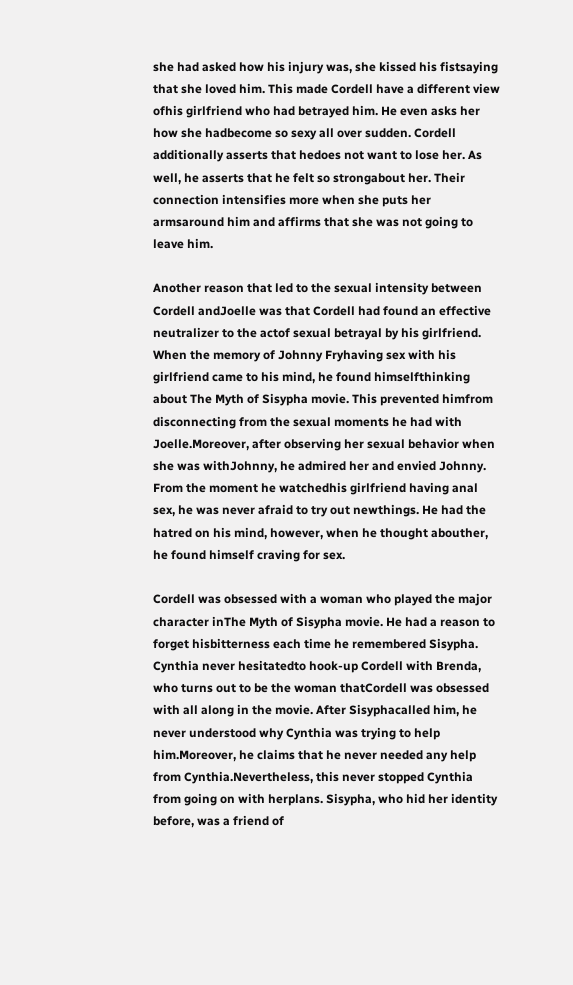she had asked how his injury was, she kissed his fistsaying that she loved him. This made Cordell have a different view ofhis girlfriend who had betrayed him. He even asks her how she hadbecome so sexy all over sudden. Cordell additionally asserts that hedoes not want to lose her. As well, he asserts that he felt so strongabout her. Their connection intensifies more when she puts her armsaround him and affirms that she was not going to leave him.

Another reason that led to the sexual intensity between Cordell andJoelle was that Cordell had found an effective neutralizer to the actof sexual betrayal by his girlfriend. When the memory of Johnny Fryhaving sex with his girlfriend came to his mind, he found himselfthinking about The Myth of Sisypha movie. This prevented himfrom disconnecting from the sexual moments he had with Joelle.Moreover, after observing her sexual behavior when she was withJohnny, he admired her and envied Johnny. From the moment he watchedhis girlfriend having anal sex, he was never afraid to try out newthings. He had the hatred on his mind, however, when he thought abouther, he found himself craving for sex.

Cordell was obsessed with a woman who played the major character inThe Myth of Sisypha movie. He had a reason to forget hisbitterness each time he remembered Sisypha. Cynthia never hesitatedto hook-up Cordell with Brenda, who turns out to be the woman thatCordell was obsessed with all along in the movie. After Sisyphacalled him, he never understood why Cynthia was trying to help him.Moreover, he claims that he never needed any help from Cynthia.Nevertheless, this never stopped Cynthia from going on with herplans. Sisypha, who hid her identity before, was a friend of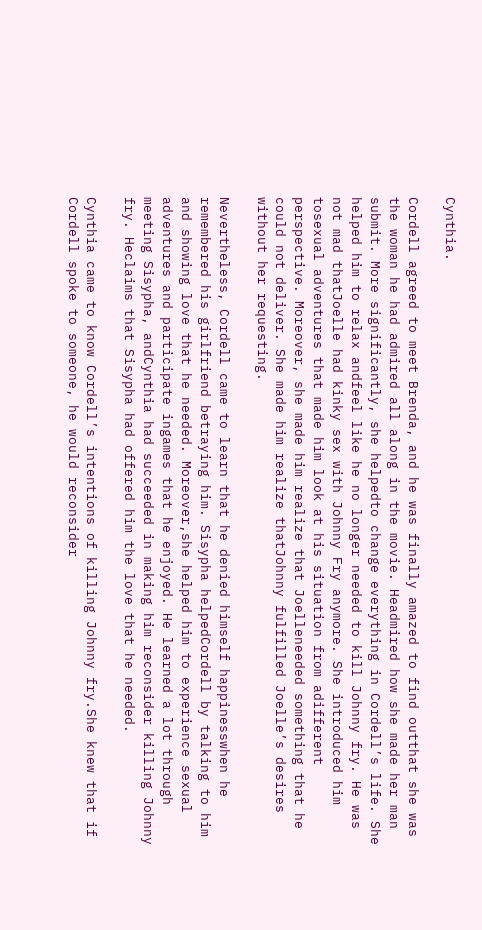Cynthia.

Cordell agreed to meet Brenda, and he was finally amazed to find outthat she was the woman he had admired all along in the movie. Headmired how she made her man submit. More significantly, she helpedto change everything in Cordell’s life. She helped him to relax andfeel like he no longer needed to kill Johnny fry. He was not mad thatJoelle had kinky sex with Johnny Fry anymore. She introduced him tosexual adventures that made him look at his situation from adifferent perspective. Moreover, she made him realize that Joelleneeded something that he could not deliver. She made him realize thatJohnny fulfilled Joelle’s desires without her requesting.

Nevertheless, Cordell came to learn that he denied himself happinesswhen he remembered his girlfriend betraying him. Sisypha helpedCordell by talking to him and showing love that he needed. Moreover,she helped him to experience sexual adventures and participate ingames that he enjoyed. He learned a lot through meeting Sisypha, andCynthia had succeeded in making him reconsider killing Johnny fry. Heclaims that Sisypha had offered him the love that he needed.

Cynthia came to know Cordell’s intentions of killing Johnny fry.She knew that if Cordell spoke to someone, he would reconsider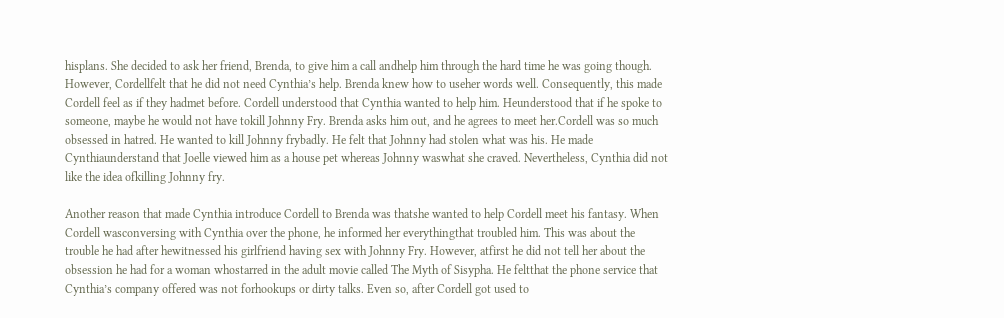hisplans. She decided to ask her friend, Brenda, to give him a call andhelp him through the hard time he was going though. However, Cordellfelt that he did not need Cynthia’s help. Brenda knew how to useher words well. Consequently, this made Cordell feel as if they hadmet before. Cordell understood that Cynthia wanted to help him. Heunderstood that if he spoke to someone, maybe he would not have tokill Johnny Fry. Brenda asks him out, and he agrees to meet her.Cordell was so much obsessed in hatred. He wanted to kill Johnny frybadly. He felt that Johnny had stolen what was his. He made Cynthiaunderstand that Joelle viewed him as a house pet whereas Johnny waswhat she craved. Nevertheless, Cynthia did not like the idea ofkilling Johnny fry.

Another reason that made Cynthia introduce Cordell to Brenda was thatshe wanted to help Cordell meet his fantasy. When Cordell wasconversing with Cynthia over the phone, he informed her everythingthat troubled him. This was about the trouble he had after hewitnessed his girlfriend having sex with Johnny Fry. However, atfirst he did not tell her about the obsession he had for a woman whostarred in the adult movie called The Myth of Sisypha. He feltthat the phone service that Cynthia’s company offered was not forhookups or dirty talks. Even so, after Cordell got used to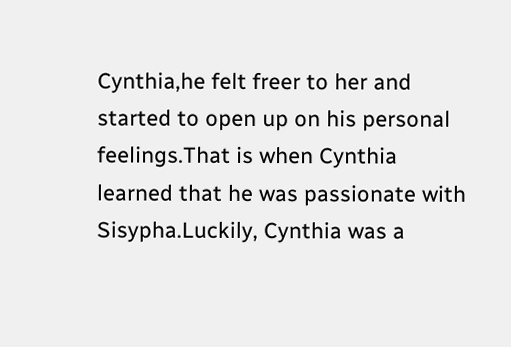Cynthia,he felt freer to her and started to open up on his personal feelings.That is when Cynthia learned that he was passionate with Sisypha.Luckily, Cynthia was a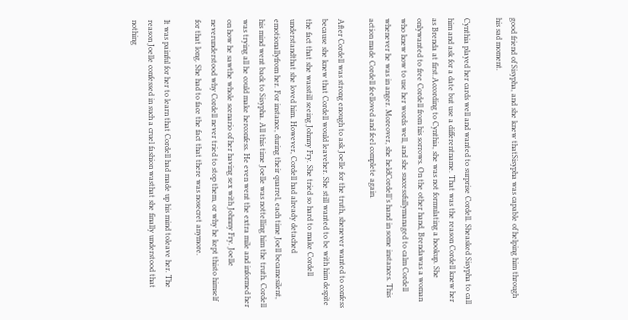good friend of Sisypha, and she knew thatSisypha was capable of helping him through his sad moment.

Cynthia played her cards well and wanted to surprise Cordell. Sheasked Sisypha to call him and ask for a date but use a differentname. That was the reason Cordell knew her as Brenda at first.According to Cynthia, she was not formulating a hookup. She onlywanted to free Cordell from his sorrows. On the other hand, Brendawas a woman who knew how to use her words well, and she successfullymanaged to calm Cordell whenever he was in anger. Moreover, she heldCordell’s hand in some instances. This action made Cordell feelloved and feel complete again.

After Cordell was strong enough to ask Joelle for the truth, shenever wanted to confess because she knew that Cordell would leaveher. She still wanted to be with him despite the fact that she wasstill seeing Johnny Fry. She tried so hard to make Cordell understandthat she loved him. However, Cordell had already detached emotionallyfrom her. For instance, during their quarrel, each time Joell becamesilent, his mind went back to Sisypha. All this time Joelle was nottelling him the truth. Cordell was trying all he could make herconfess. He even went the extra mile and informed her on how he sawthe whole scenario of her having sex with Johnny Fry. Joelle neverunderstood why Cordell never tried to stop them, or why he kept thisto himself for that long. She had to face the fact that there was nosecret anymore.

It was painful for her to learn that Cordell had made up his mind toleave her. The reason Joelle confessed in such a cruel fashion wasthat she finally understood that nothing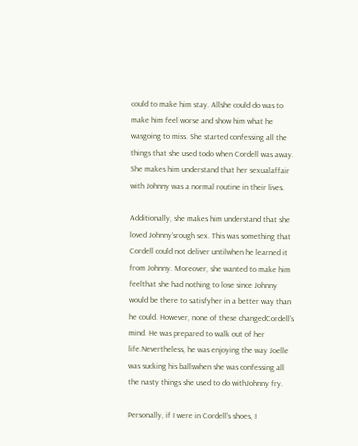could to make him stay. Allshe could do was to make him feel worse and show him what he wasgoing to miss. She started confessing all the things that she used todo when Cordell was away. She makes him understand that her sexualaffair with Johnny was a normal routine in their lives.

Additionally, she makes him understand that she loved Johnny’srough sex. This was something that Cordell could not deliver untilwhen he learned it from Johnny. Moreover, she wanted to make him feelthat she had nothing to lose since Johnny would be there to satisfyher in a better way than he could. However, none of these changedCordell’s mind. He was prepared to walk out of her life.Nevertheless, he was enjoying the way Joelle was sucking his ballswhen she was confessing all the nasty things she used to do withJohnny fry.

Personally, if I were in Cordell’s shoes, I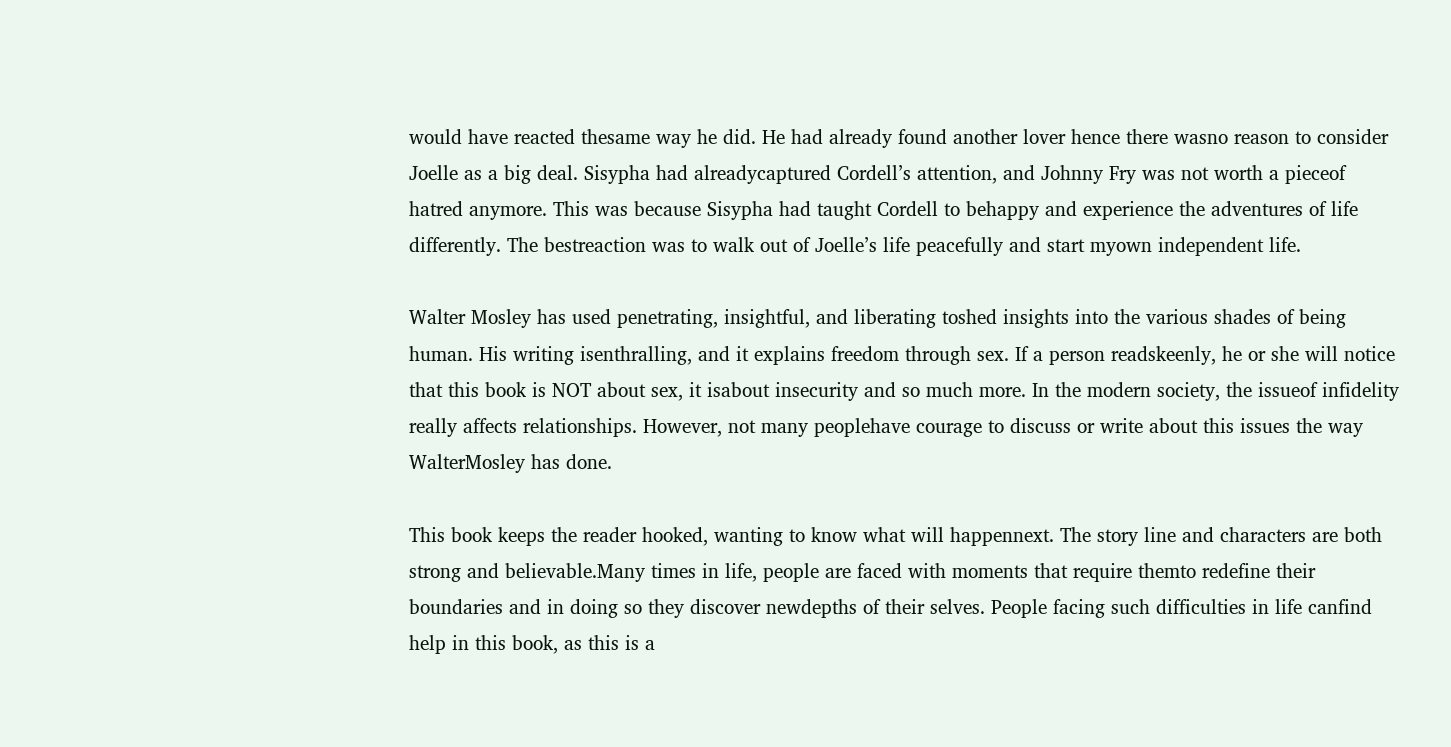would have reacted thesame way he did. He had already found another lover hence there wasno reason to consider Joelle as a big deal. Sisypha had alreadycaptured Cordell’s attention, and Johnny Fry was not worth a pieceof hatred anymore. This was because Sisypha had taught Cordell to behappy and experience the adventures of life differently. The bestreaction was to walk out of Joelle’s life peacefully and start myown independent life.

Walter Mosley has used penetrating, insightful, and liberating toshed insights into the various shades of being human. His writing isenthralling, and it explains freedom through sex. If a person readskeenly, he or she will notice that this book is NOT about sex, it isabout insecurity and so much more. In the modern society, the issueof infidelity really affects relationships. However, not many peoplehave courage to discuss or write about this issues the way WalterMosley has done.

This book keeps the reader hooked, wanting to know what will happennext. The story line and characters are both strong and believable.Many times in life, people are faced with moments that require themto redefine their boundaries and in doing so they discover newdepths of their selves. People facing such difficulties in life canfind help in this book, as this is a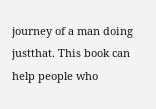journey of a man doing justthat. This book can help people who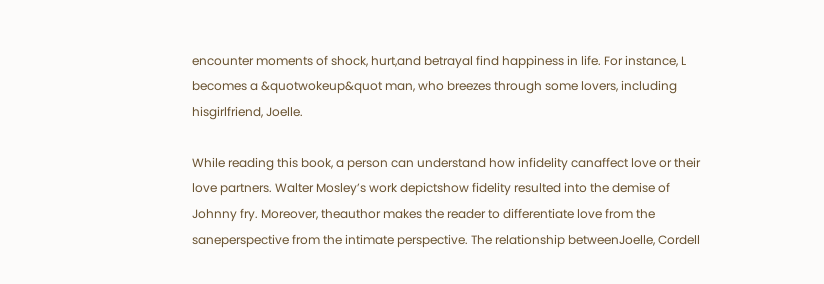encounter moments of shock, hurt,and betrayal find happiness in life. For instance, L becomes a &quotwokeup&quot man, who breezes through some lovers, including hisgirlfriend, Joelle.

While reading this book, a person can understand how infidelity canaffect love or their love partners. Walter Mosley’s work depictshow fidelity resulted into the demise of Johnny fry. Moreover, theauthor makes the reader to differentiate love from the saneperspective from the intimate perspective. The relationship betweenJoelle, Cordell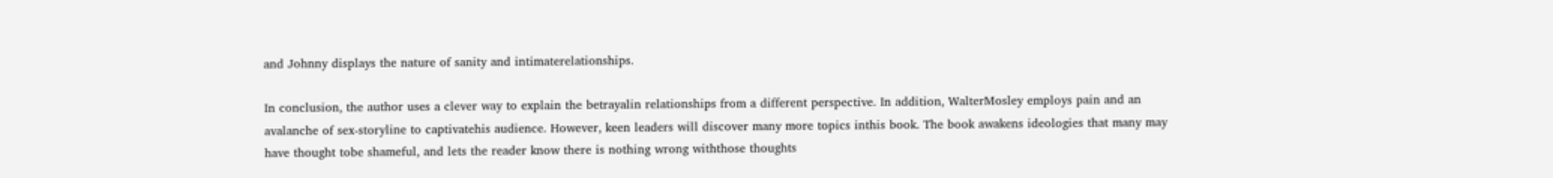and Johnny displays the nature of sanity and intimaterelationships.

In conclusion, the author uses a clever way to explain the betrayalin relationships from a different perspective. In addition, WalterMosley employs pain and an avalanche of sex-storyline to captivatehis audience. However, keen leaders will discover many more topics inthis book. The book awakens ideologies that many may have thought tobe shameful, and lets the reader know there is nothing wrong withthose thoughts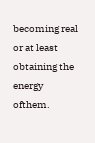becoming real or at least obtaining the energy ofthem.